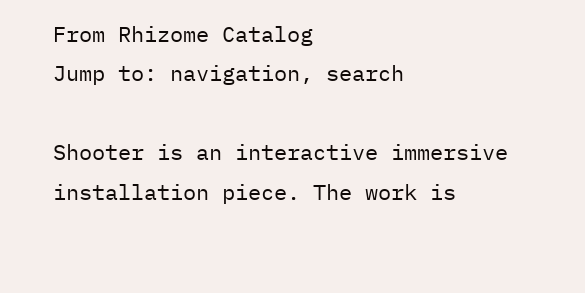From Rhizome Catalog
Jump to: navigation, search

Shooter is an interactive immersive installation piece. The work is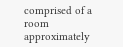comprised of a room approximately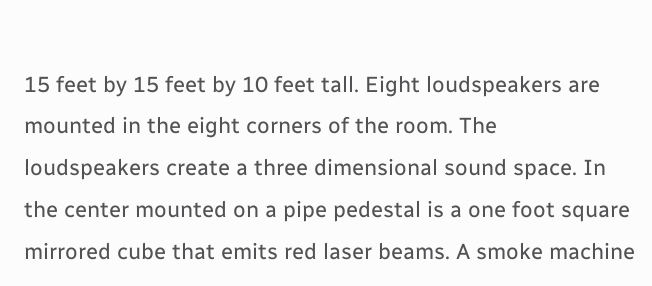15 feet by 15 feet by 10 feet tall. Eight loudspeakers are mounted in the eight corners of the room. The loudspeakers create a three dimensional sound space. In the center mounted on a pipe pedestal is a one foot square mirrored cube that emits red laser beams. A smoke machine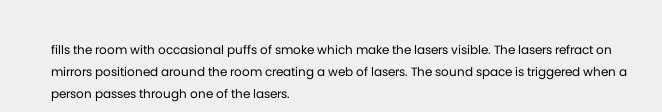fills the room with occasional puffs of smoke which make the lasers visible. The lasers refract on mirrors positioned around the room creating a web of lasers. The sound space is triggered when a person passes through one of the lasers.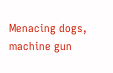Menacing dogs, machine gun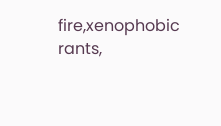fire,xenophobic rants,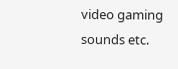video gaming sounds etc.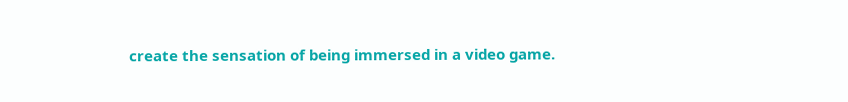create the sensation of being immersed in a video game.